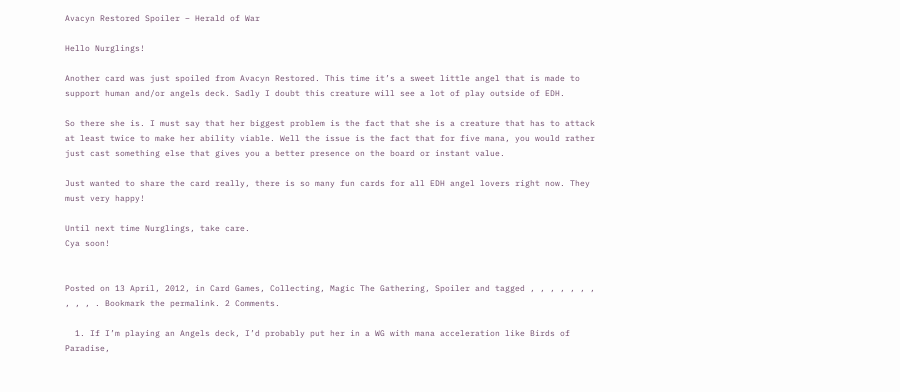Avacyn Restored Spoiler – Herald of War

Hello Nurglings!

Another card was just spoiled from Avacyn Restored. This time it’s a sweet little angel that is made to support human and/or angels deck. Sadly I doubt this creature will see a lot of play outside of EDH.

So there she is. I must say that her biggest problem is the fact that she is a creature that has to attack at least twice to make her ability viable. Well the issue is the fact that for five mana, you would rather just cast something else that gives you a better presence on the board or instant value.

Just wanted to share the card really, there is so many fun cards for all EDH angel lovers right now. They must very happy!

Until next time Nurglings, take care.
Cya soon!


Posted on 13 April, 2012, in Card Games, Collecting, Magic The Gathering, Spoiler and tagged , , , , , , , , , , . Bookmark the permalink. 2 Comments.

  1. If I’m playing an Angels deck, I’d probably put her in a WG with mana acceleration like Birds of Paradise,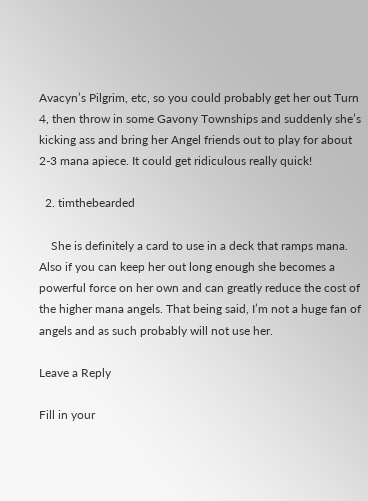Avacyn’s Pilgrim, etc, so you could probably get her out Turn 4, then throw in some Gavony Townships and suddenly she’s kicking ass and bring her Angel friends out to play for about 2-3 mana apiece. It could get ridiculous really quick!

  2. timthebearded

    She is definitely a card to use in a deck that ramps mana. Also if you can keep her out long enough she becomes a powerful force on her own and can greatly reduce the cost of the higher mana angels. That being said, I’m not a huge fan of angels and as such probably will not use her.

Leave a Reply

Fill in your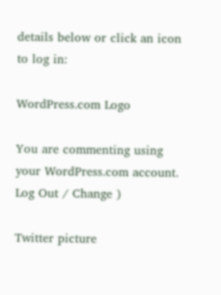details below or click an icon to log in:

WordPress.com Logo

You are commenting using your WordPress.com account. Log Out / Change )

Twitter picture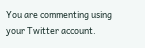You are commenting using your Twitter account.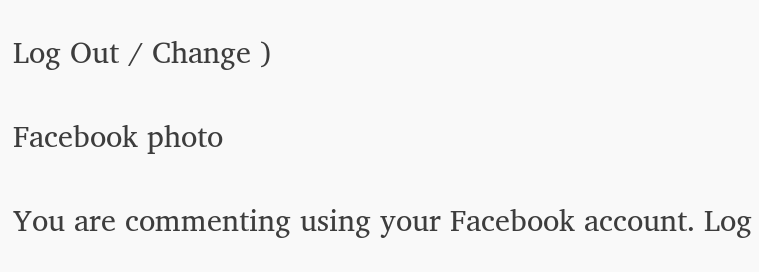Log Out / Change )

Facebook photo

You are commenting using your Facebook account. Log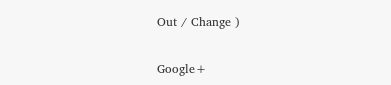Out / Change )

Google+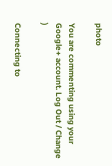photo

You are commenting using your Google+ account. Log Out / Change )

Connecting to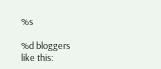%s

%d bloggers like this: